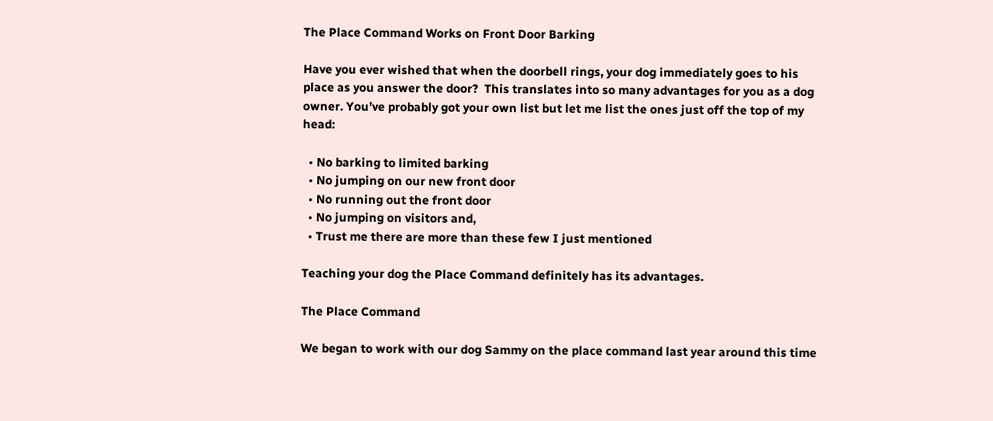The Place Command Works on Front Door Barking

Have you ever wished that when the doorbell rings, your dog immediately goes to his place as you answer the door?  This translates into so many advantages for you as a dog owner. You’ve probably got your own list but let me list the ones just off the top of my head:

  • No barking to limited barking
  • No jumping on our new front door
  • No running out the front door
  • No jumping on visitors and,
  • Trust me there are more than these few I just mentioned

Teaching your dog the Place Command definitely has its advantages.

The Place Command

We began to work with our dog Sammy on the place command last year around this time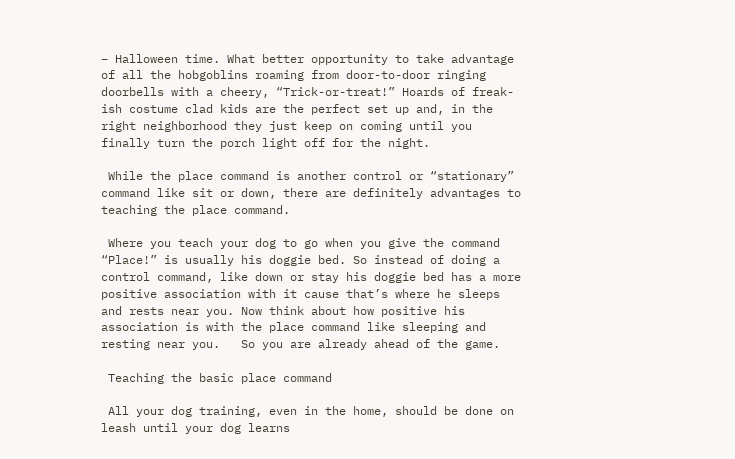– Halloween time. What better opportunity to take advantage of all the hobgoblins roaming from door-to-door ringing doorbells with a cheery, “Trick-or-treat!” Hoards of freak-ish costume clad kids are the perfect set up and, in the right neighborhood they just keep on coming until you finally turn the porch light off for the night.

 While the place command is another control or “stationary” command like sit or down, there are definitely advantages to teaching the place command.

 Where you teach your dog to go when you give the command “Place!” is usually his doggie bed. So instead of doing a control command, like down or stay his doggie bed has a more positive association with it cause that’s where he sleeps and rests near you. Now think about how positive his association is with the place command like sleeping and resting near you.   So you are already ahead of the game.

 Teaching the basic place command

 All your dog training, even in the home, should be done on leash until your dog learns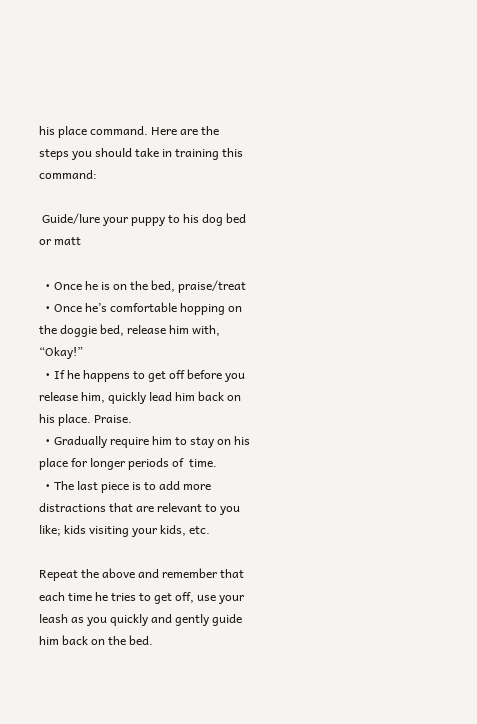his place command. Here are the steps you should take in training this command:

 Guide/lure your puppy to his dog bed or matt

  • Once he is on the bed, praise/treat
  • Once he’s comfortable hopping on the doggie bed, release him with, “Okay!”
  • If he happens to get off before you release him, quickly lead him back on his place. Praise.
  • Gradually require him to stay on his place for longer periods of  time.
  • The last piece is to add more distractions that are relevant to you like; kids visiting your kids, etc.

Repeat the above and remember that each time he tries to get off, use your leash as you quickly and gently guide him back on the bed.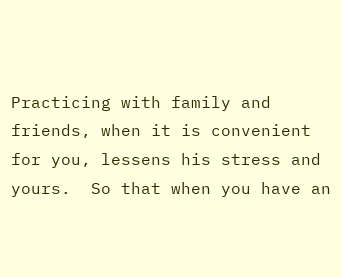Practicing with family and friends, when it is convenient for you, lessens his stress and yours.  So that when you have an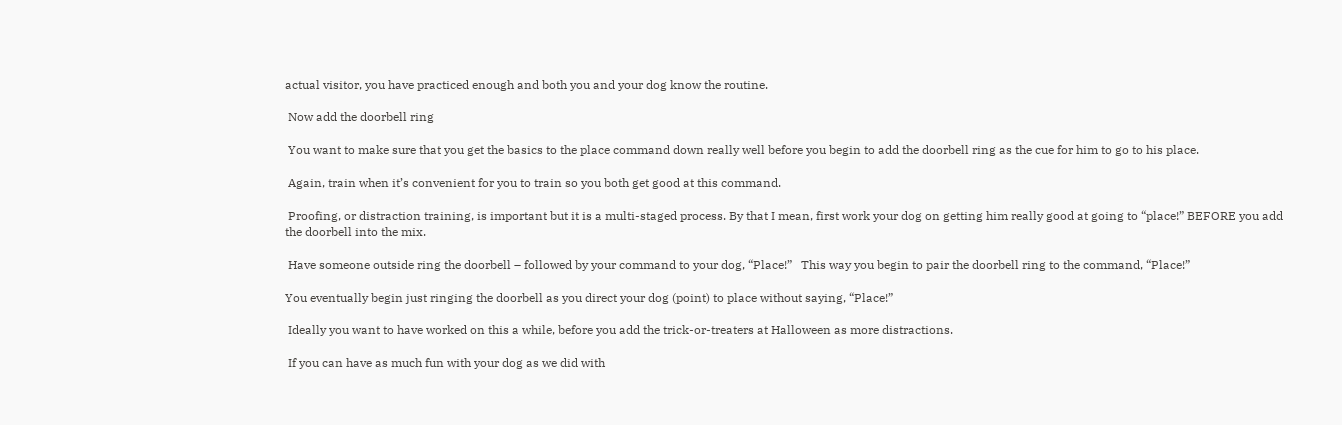actual visitor, you have practiced enough and both you and your dog know the routine.

 Now add the doorbell ring

 You want to make sure that you get the basics to the place command down really well before you begin to add the doorbell ring as the cue for him to go to his place.

 Again, train when it’s convenient for you to train so you both get good at this command.

 Proofing, or distraction training, is important but it is a multi-staged process. By that I mean, first work your dog on getting him really good at going to “place!” BEFORE you add the doorbell into the mix.

 Have someone outside ring the doorbell – followed by your command to your dog, “Place!”   This way you begin to pair the doorbell ring to the command, “Place!”

You eventually begin just ringing the doorbell as you direct your dog (point) to place without saying, “Place!”

 Ideally you want to have worked on this a while, before you add the trick-or-treaters at Halloween as more distractions.

 If you can have as much fun with your dog as we did with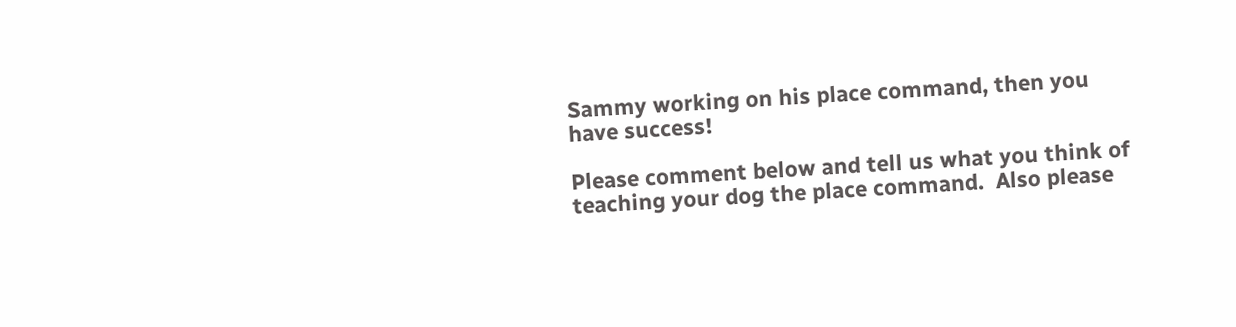Sammy working on his place command, then you have success!

Please comment below and tell us what you think of teaching your dog the place command.  Also please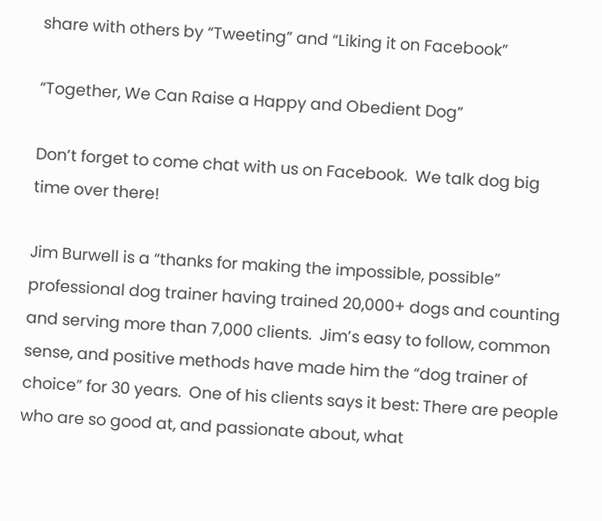share with others by “Tweeting” and “Liking it on Facebook”

“Together, We Can Raise a Happy and Obedient Dog”

Don’t forget to come chat with us on Facebook.  We talk dog big time over there!

Jim Burwell is a “thanks for making the impossible, possible” professional dog trainer having trained 20,000+ dogs and counting and serving more than 7,000 clients.  Jim’s easy to follow, common sense, and positive methods have made him the “dog trainer of choice” for 30 years.  One of his clients says it best: There are people who are so good at, and passionate about, what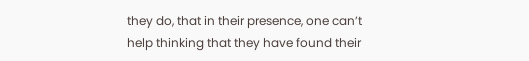they do, that in their presence, one can’t help thinking that they have found their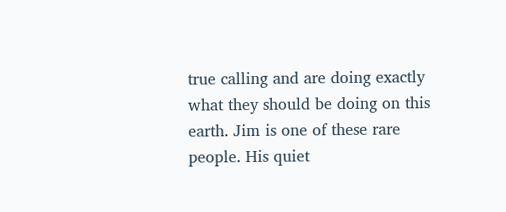true calling and are doing exactly what they should be doing on this earth. Jim is one of these rare people. His quiet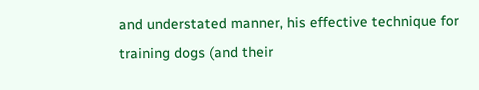and understated manner, his effective technique for training dogs (and their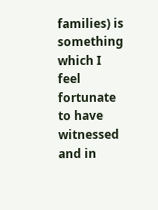families) is something which I feel fortunate to have witnessed and in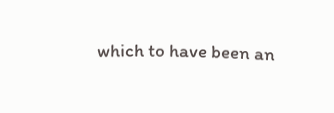which to have been an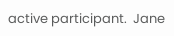active participant.  Jane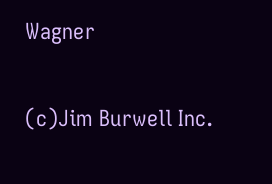Wagner

(c)Jim Burwell Inc.